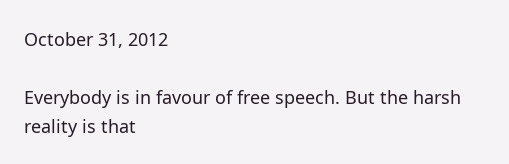October 31, 2012

Everybody is in favour of free speech. But the harsh reality is that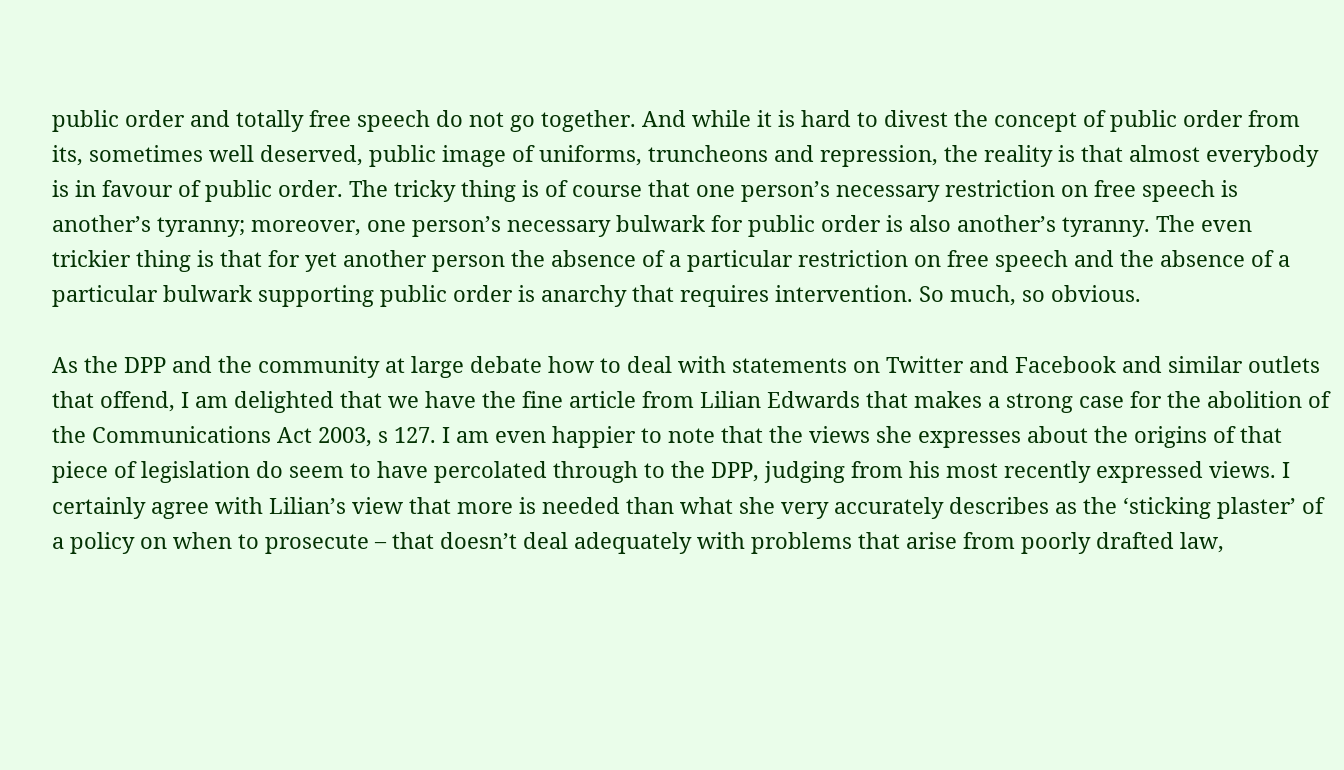public order and totally free speech do not go together. And while it is hard to divest the concept of public order from its, sometimes well deserved, public image of uniforms, truncheons and repression, the reality is that almost everybody is in favour of public order. The tricky thing is of course that one person’s necessary restriction on free speech is another’s tyranny; moreover, one person’s necessary bulwark for public order is also another’s tyranny. The even trickier thing is that for yet another person the absence of a particular restriction on free speech and the absence of a particular bulwark supporting public order is anarchy that requires intervention. So much, so obvious.

As the DPP and the community at large debate how to deal with statements on Twitter and Facebook and similar outlets that offend, I am delighted that we have the fine article from Lilian Edwards that makes a strong case for the abolition of the Communications Act 2003, s 127. I am even happier to note that the views she expresses about the origins of that piece of legislation do seem to have percolated through to the DPP, judging from his most recently expressed views. I certainly agree with Lilian’s view that more is needed than what she very accurately describes as the ‘sticking plaster’ of a policy on when to prosecute – that doesn’t deal adequately with problems that arise from poorly drafted law,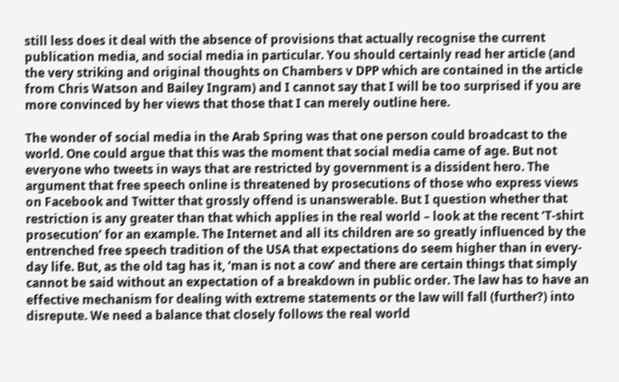still less does it deal with the absence of provisions that actually recognise the current publication media, and social media in particular. You should certainly read her article (and the very striking and original thoughts on Chambers v DPP which are contained in the article from Chris Watson and Bailey Ingram) and I cannot say that I will be too surprised if you are more convinced by her views that those that I can merely outline here.

The wonder of social media in the Arab Spring was that one person could broadcast to the world. One could argue that this was the moment that social media came of age. But not everyone who tweets in ways that are restricted by government is a dissident hero. The argument that free speech online is threatened by prosecutions of those who express views on Facebook and Twitter that grossly offend is unanswerable. But I question whether that restriction is any greater than that which applies in the real world – look at the recent ‘T-shirt prosecution’ for an example. The Internet and all its children are so greatly influenced by the entrenched free speech tradition of the USA that expectations do seem higher than in every-day life. But, as the old tag has it, ‘man is not a cow’ and there are certain things that simply cannot be said without an expectation of a breakdown in public order. The law has to have an effective mechanism for dealing with extreme statements or the law will fall (further?) into disrepute. We need a balance that closely follows the real world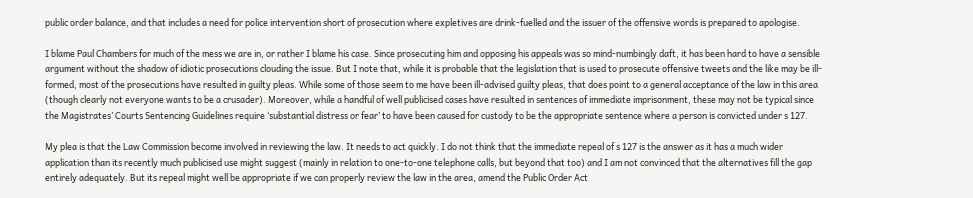public order balance, and that includes a need for police intervention short of prosecution where expletives are drink-fuelled and the issuer of the offensive words is prepared to apologise.

I blame Paul Chambers for much of the mess we are in, or rather I blame his case. Since prosecuting him and opposing his appeals was so mind-numbingly daft, it has been hard to have a sensible argument without the shadow of idiotic prosecutions clouding the issue. But I note that, while it is probable that the legislation that is used to prosecute offensive tweets and the like may be ill-formed, most of the prosecutions have resulted in guilty pleas. While some of those seem to me have been ill-advised guilty pleas, that does point to a general acceptance of the law in this area (though clearly not everyone wants to be a crusader). Moreover, while a handful of well publicised cases have resulted in sentences of immediate imprisonment, these may not be typical since the Magistrates’ Courts Sentencing Guidelines require ‘substantial distress or fear’ to have been caused for custody to be the appropriate sentence where a person is convicted under s 127.

My plea is that the Law Commission become involved in reviewing the law. It needs to act quickly. I do not think that the immediate repeal of s 127 is the answer as it has a much wider application than its recently much publicised use might suggest (mainly in relation to one-to-one telephone calls, but beyond that too) and I am not convinced that the alternatives fill the gap entirely adequately. But its repeal might well be appropriate if we can properly review the law in the area, amend the Public Order Act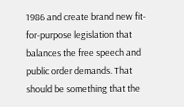1986 and create brand new fit-for-purpose legislation that balances the free speech and public order demands. That should be something that the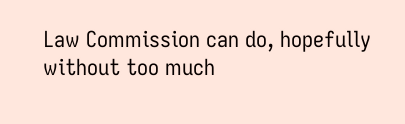Law Commission can do, hopefully without too much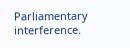Parliamentary interference.